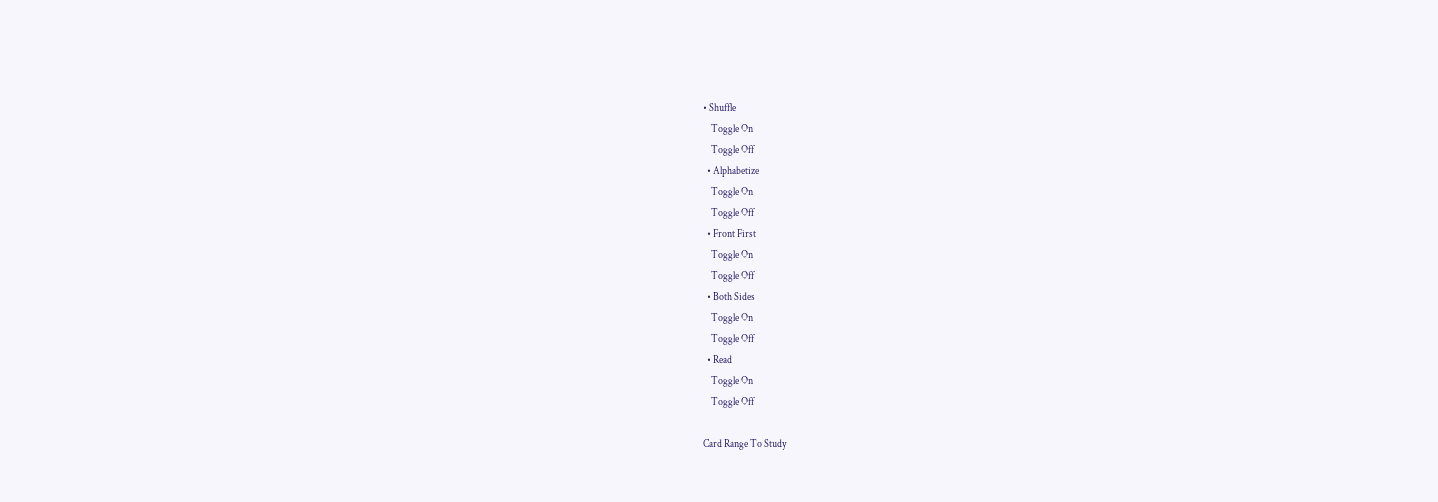• Shuffle
    Toggle On
    Toggle Off
  • Alphabetize
    Toggle On
    Toggle Off
  • Front First
    Toggle On
    Toggle Off
  • Both Sides
    Toggle On
    Toggle Off
  • Read
    Toggle On
    Toggle Off

Card Range To Study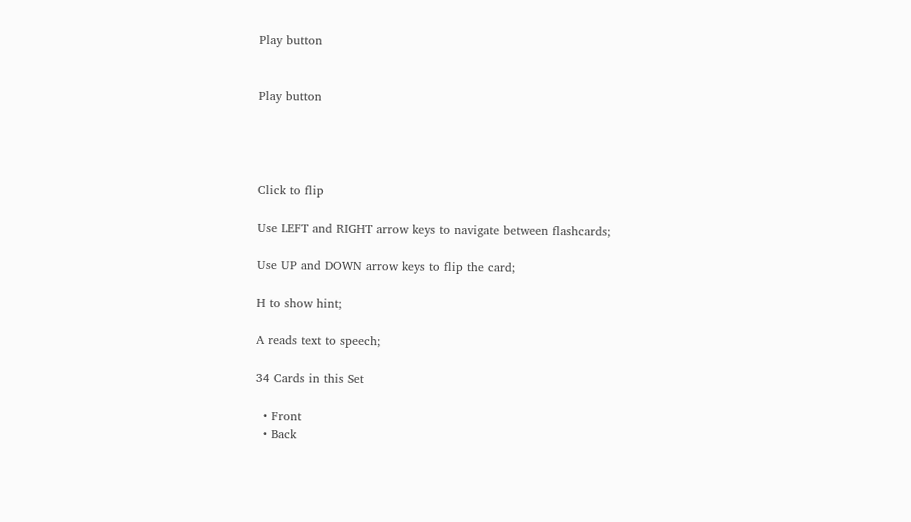Play button


Play button




Click to flip

Use LEFT and RIGHT arrow keys to navigate between flashcards;

Use UP and DOWN arrow keys to flip the card;

H to show hint;

A reads text to speech;

34 Cards in this Set

  • Front
  • Back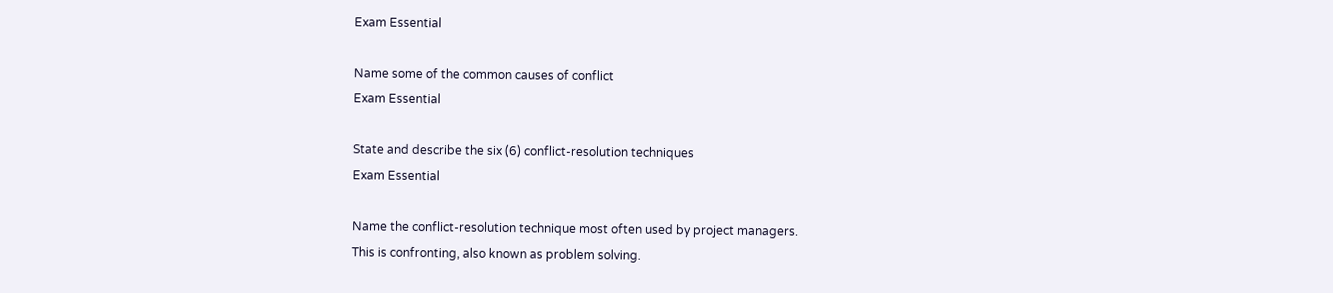Exam Essential

Name some of the common causes of conflict
Exam Essential

State and describe the six (6) conflict-resolution techniques
Exam Essential

Name the conflict-resolution technique most often used by project managers.
This is confronting, also known as problem solving.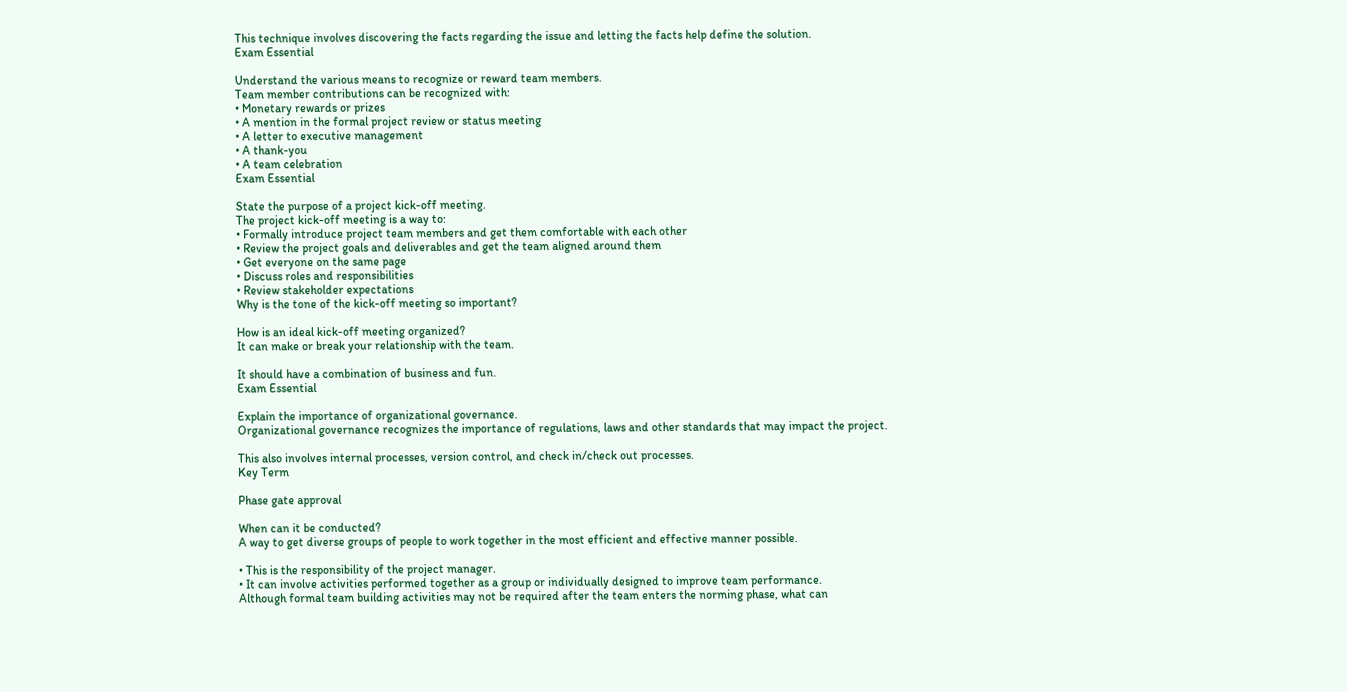This technique involves discovering the facts regarding the issue and letting the facts help define the solution.
Exam Essential

Understand the various means to recognize or reward team members.
Team member contributions can be recognized with:
• Monetary rewards or prizes
• A mention in the formal project review or status meeting
• A letter to executive management
• A thank-you
• A team celebration
Exam Essential

State the purpose of a project kick-off meeting.
The project kick-off meeting is a way to:
• Formally introduce project team members and get them comfortable with each other
• Review the project goals and deliverables and get the team aligned around them
• Get everyone on the same page
• Discuss roles and responsibilities
• Review stakeholder expectations
Why is the tone of the kick-off meeting so important?

How is an ideal kick-off meeting organized?
It can make or break your relationship with the team.

It should have a combination of business and fun.
Exam Essential

Explain the importance of organizational governance.
Organizational governance recognizes the importance of regulations, laws and other standards that may impact the project.

This also involves internal processes, version control, and check in/check out processes.
Key Term

Phase gate approval

When can it be conducted?
A way to get diverse groups of people to work together in the most efficient and effective manner possible.

• This is the responsibility of the project manager.
• It can involve activities performed together as a group or individually designed to improve team performance.
Although formal team building activities may not be required after the team enters the norming phase, what can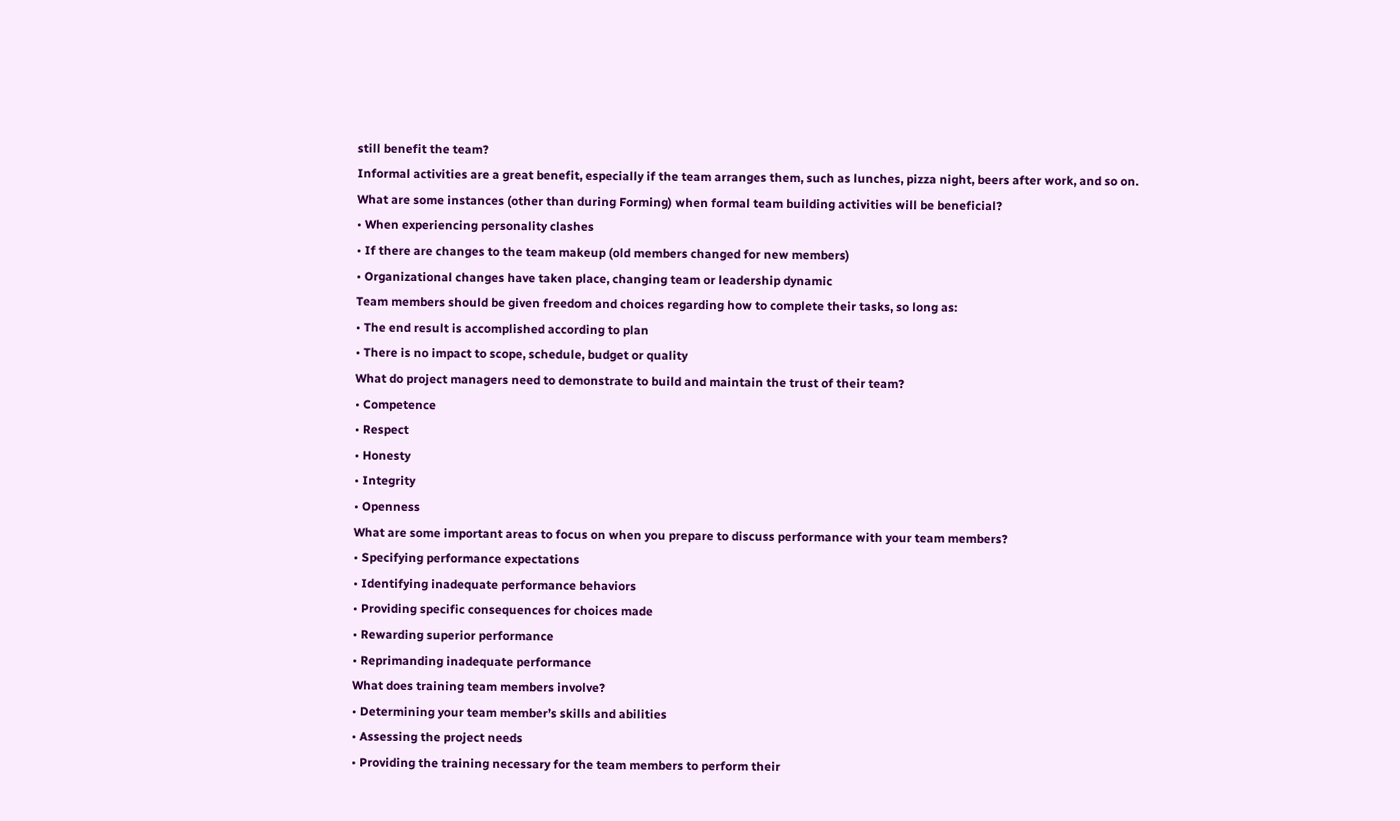still benefit the team?
Informal activities are a great benefit, especially if the team arranges them, such as lunches, pizza night, beers after work, and so on.
What are some instances (other than during Forming) when formal team building activities will be beneficial?
• When experiencing personality clashes
• If there are changes to the team makeup (old members changed for new members)
• Organizational changes have taken place, changing team or leadership dynamic
Team members should be given freedom and choices regarding how to complete their tasks, so long as:
• The end result is accomplished according to plan
• There is no impact to scope, schedule, budget or quality
What do project managers need to demonstrate to build and maintain the trust of their team?
• Competence
• Respect
• Honesty
• Integrity
• Openness
What are some important areas to focus on when you prepare to discuss performance with your team members?
• Specifying performance expectations
• Identifying inadequate performance behaviors
• Providing specific consequences for choices made
• Rewarding superior performance
• Reprimanding inadequate performance
What does training team members involve?
• Determining your team member’s skills and abilities
• Assessing the project needs
• Providing the training necessary for the team members to perform their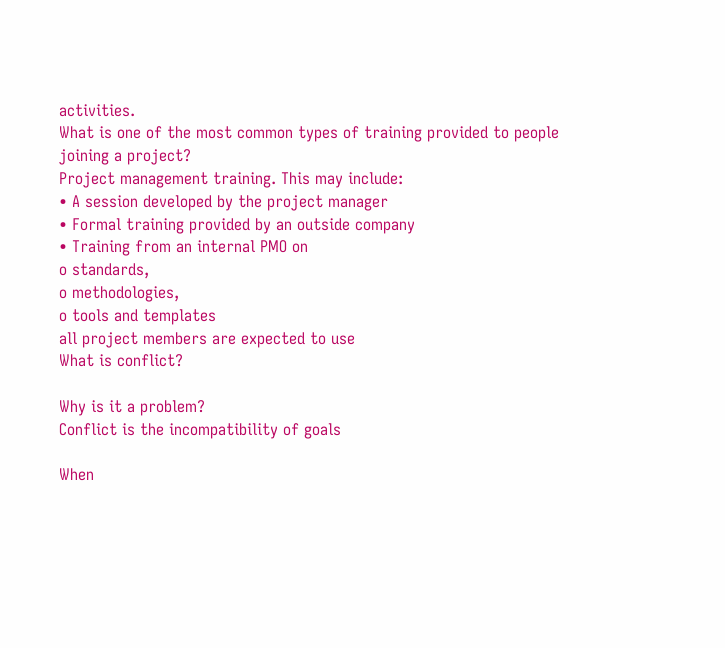activities.
What is one of the most common types of training provided to people joining a project?
Project management training. This may include:
• A session developed by the project manager
• Formal training provided by an outside company
• Training from an internal PMO on
o standards,
o methodologies,
o tools and templates
all project members are expected to use
What is conflict?

Why is it a problem?
Conflict is the incompatibility of goals

When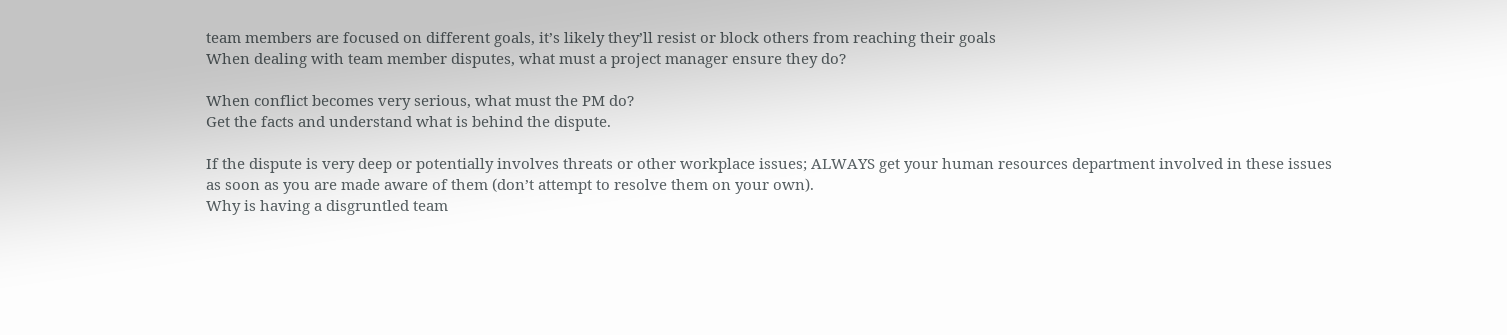team members are focused on different goals, it’s likely they’ll resist or block others from reaching their goals
When dealing with team member disputes, what must a project manager ensure they do?

When conflict becomes very serious, what must the PM do?
Get the facts and understand what is behind the dispute.

If the dispute is very deep or potentially involves threats or other workplace issues; ALWAYS get your human resources department involved in these issues as soon as you are made aware of them (don’t attempt to resolve them on your own).
Why is having a disgruntled team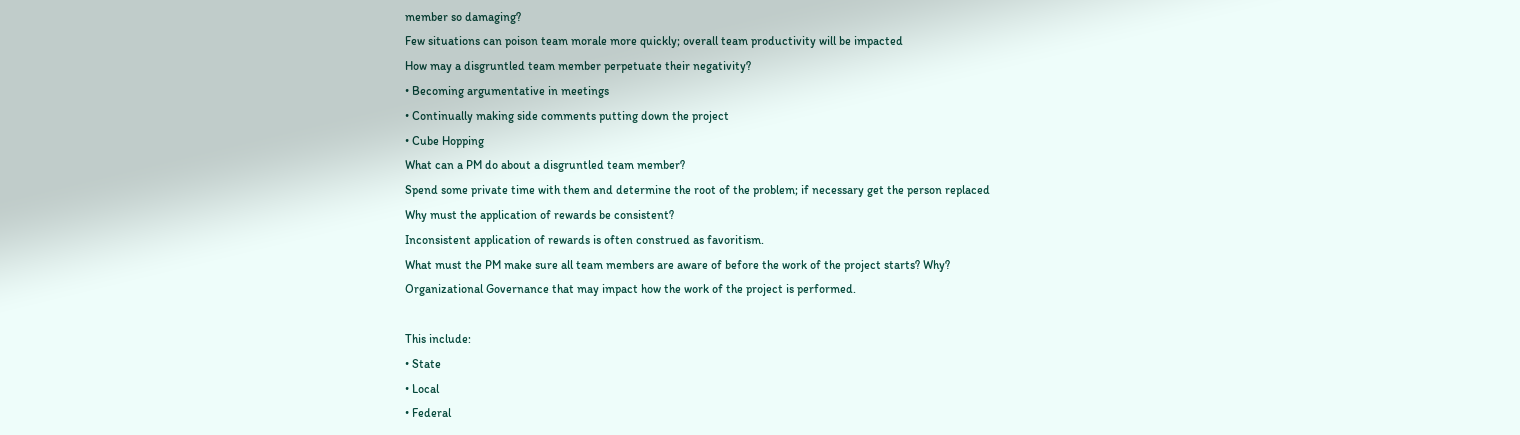member so damaging?
Few situations can poison team morale more quickly; overall team productivity will be impacted
How may a disgruntled team member perpetuate their negativity?
• Becoming argumentative in meetings
• Continually making side comments putting down the project
• Cube Hopping
What can a PM do about a disgruntled team member?
Spend some private time with them and determine the root of the problem; if necessary get the person replaced
Why must the application of rewards be consistent?
Inconsistent application of rewards is often construed as favoritism.
What must the PM make sure all team members are aware of before the work of the project starts? Why?
Organizational Governance that may impact how the work of the project is performed.

This include:
• State
• Local
• Federal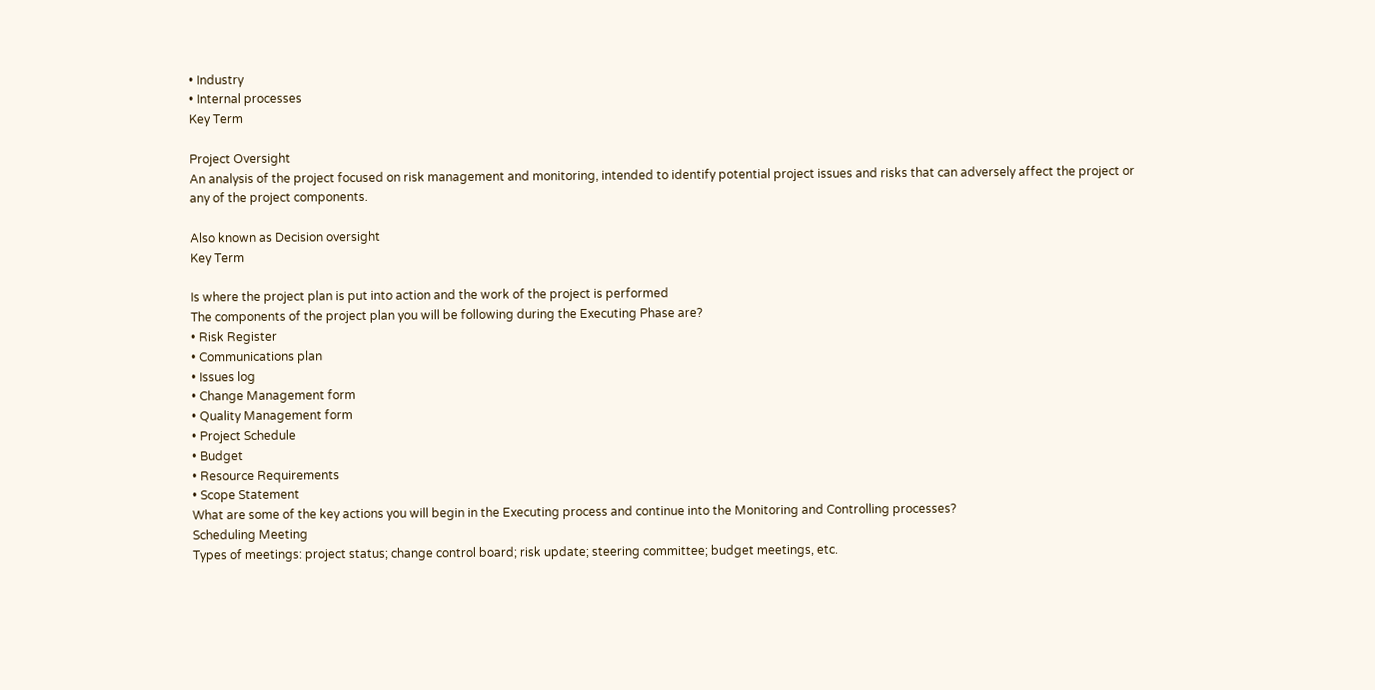• Industry
• Internal processes
Key Term

Project Oversight
An analysis of the project focused on risk management and monitoring, intended to identify potential project issues and risks that can adversely affect the project or any of the project components.

Also known as Decision oversight
Key Term

Is where the project plan is put into action and the work of the project is performed
The components of the project plan you will be following during the Executing Phase are?
• Risk Register
• Communications plan
• Issues log
• Change Management form
• Quality Management form
• Project Schedule
• Budget
• Resource Requirements
• Scope Statement
What are some of the key actions you will begin in the Executing process and continue into the Monitoring and Controlling processes?
Scheduling Meeting
Types of meetings: project status; change control board; risk update; steering committee; budget meetings, etc.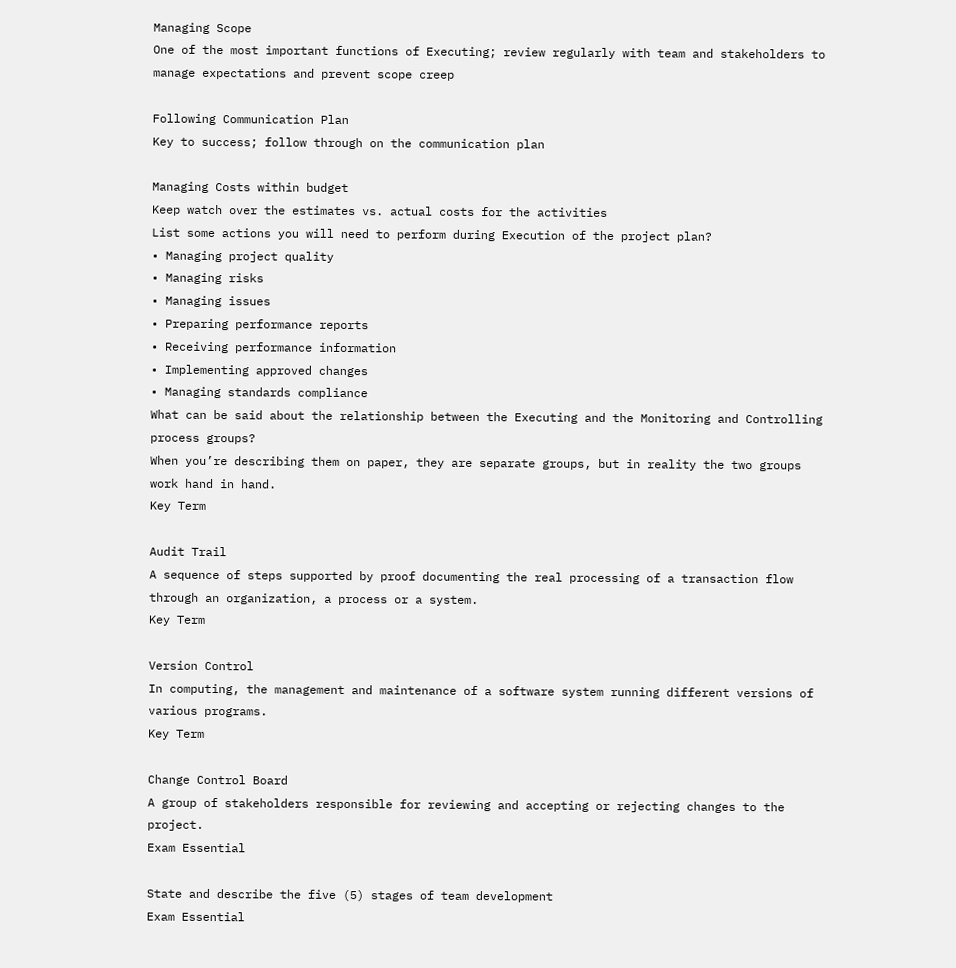Managing Scope
One of the most important functions of Executing; review regularly with team and stakeholders to manage expectations and prevent scope creep

Following Communication Plan
Key to success; follow through on the communication plan

Managing Costs within budget
Keep watch over the estimates vs. actual costs for the activities
List some actions you will need to perform during Execution of the project plan?
• Managing project quality
• Managing risks
• Managing issues
• Preparing performance reports
• Receiving performance information
• Implementing approved changes
• Managing standards compliance
What can be said about the relationship between the Executing and the Monitoring and Controlling process groups?
When you’re describing them on paper, they are separate groups, but in reality the two groups work hand in hand.
Key Term

Audit Trail
A sequence of steps supported by proof documenting the real processing of a transaction flow through an organization, a process or a system.
Key Term

Version Control
In computing, the management and maintenance of a software system running different versions of various programs.
Key Term

Change Control Board
A group of stakeholders responsible for reviewing and accepting or rejecting changes to the project.
Exam Essential

State and describe the five (5) stages of team development
Exam Essential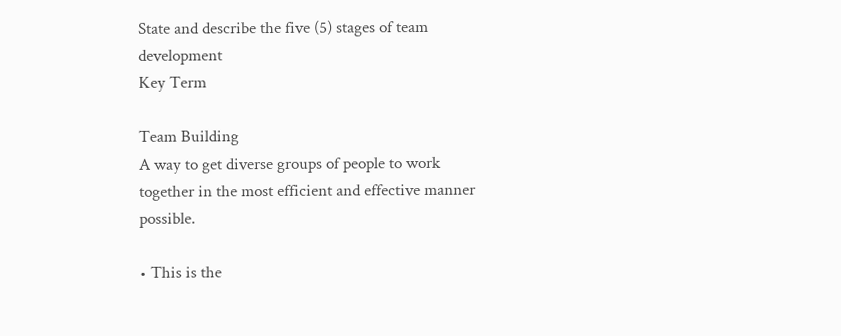State and describe the five (5) stages of team development
Key Term

Team Building
A way to get diverse groups of people to work together in the most efficient and effective manner possible.

• This is the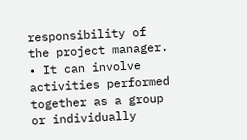responsibility of the project manager.
• It can involve activities performed together as a group or individually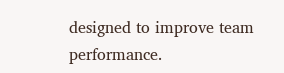designed to improve team performance.